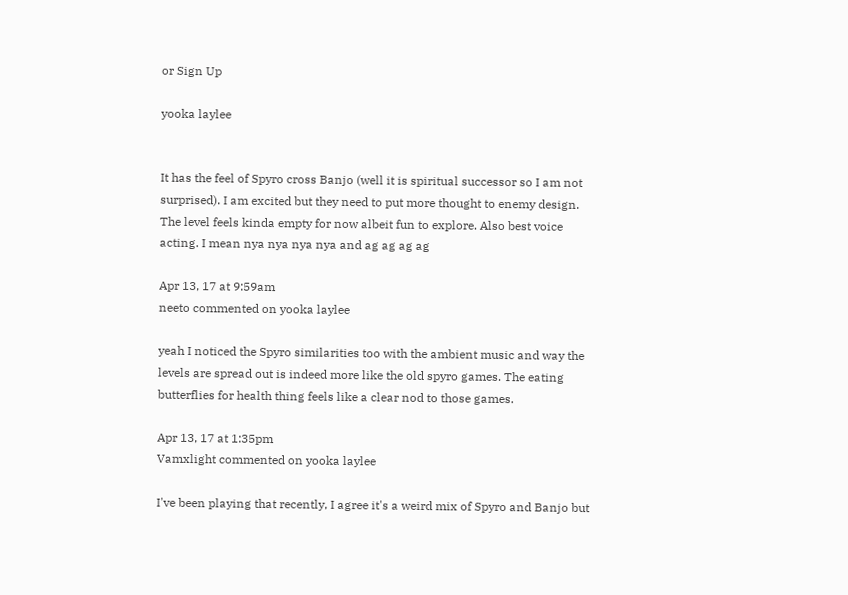or Sign Up

yooka laylee


It has the feel of Spyro cross Banjo (well it is spiritual successor so I am not surprised). I am excited but they need to put more thought to enemy design. The level feels kinda empty for now albeit fun to explore. Also best voice acting. I mean nya nya nya nya and ag ag ag ag

Apr 13, 17 at 9:59am
neeto commented on yooka laylee

yeah I noticed the Spyro similarities too with the ambient music and way the levels are spread out is indeed more like the old spyro games. The eating butterflies for health thing feels like a clear nod to those games.

Apr 13, 17 at 1:35pm
Vamxlight commented on yooka laylee

I've been playing that recently, I agree it's a weird mix of Spyro and Banjo but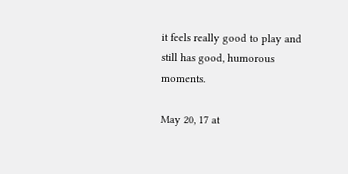it feels really good to play and still has good, humorous moments.

May 20, 17 at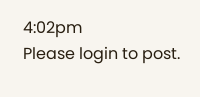4:02pm
Please login to post.